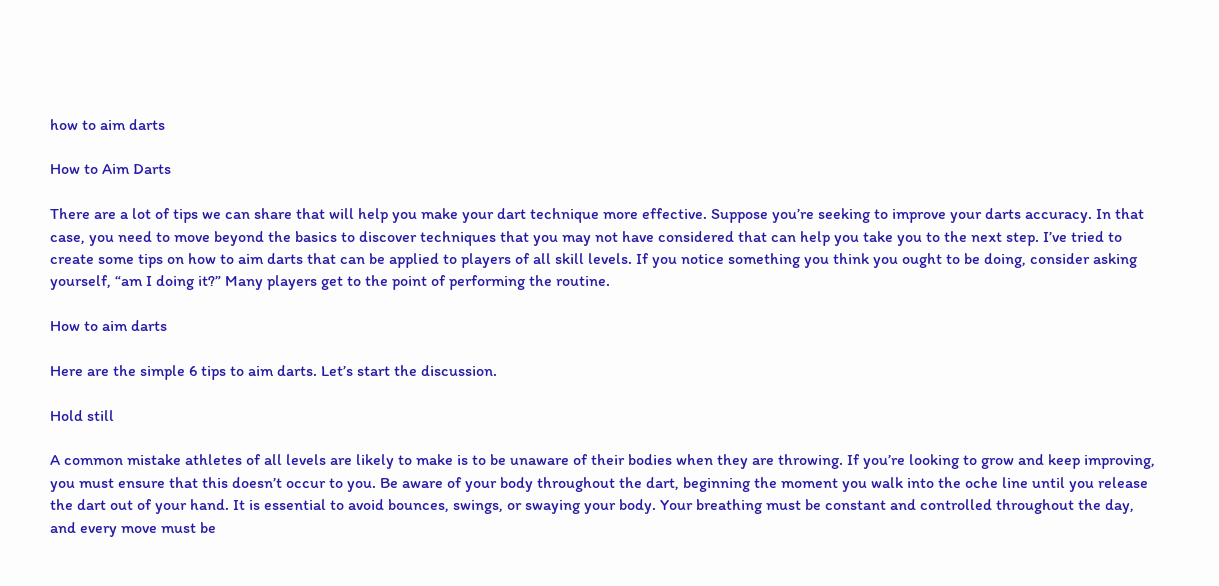how to aim darts

How to Aim Darts

There are a lot of tips we can share that will help you make your dart technique more effective. Suppose you’re seeking to improve your darts accuracy. In that case, you need to move beyond the basics to discover techniques that you may not have considered that can help you take you to the next step. I’ve tried to create some tips on how to aim darts that can be applied to players of all skill levels. If you notice something you think you ought to be doing, consider asking yourself, “am I doing it?” Many players get to the point of performing the routine.

How to aim darts

Here are the simple 6 tips to aim darts. Let’s start the discussion.

Hold still

A common mistake athletes of all levels are likely to make is to be unaware of their bodies when they are throwing. If you’re looking to grow and keep improving, you must ensure that this doesn’t occur to you. Be aware of your body throughout the dart, beginning the moment you walk into the oche line until you release the dart out of your hand. It is essential to avoid bounces, swings, or swaying your body. Your breathing must be constant and controlled throughout the day, and every move must be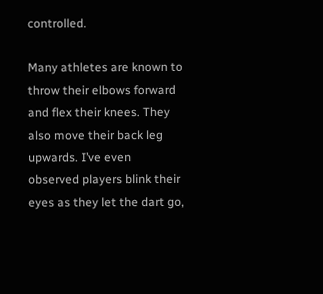controlled.

Many athletes are known to throw their elbows forward and flex their knees. They also move their back leg upwards. I’ve even observed players blink their eyes as they let the dart go,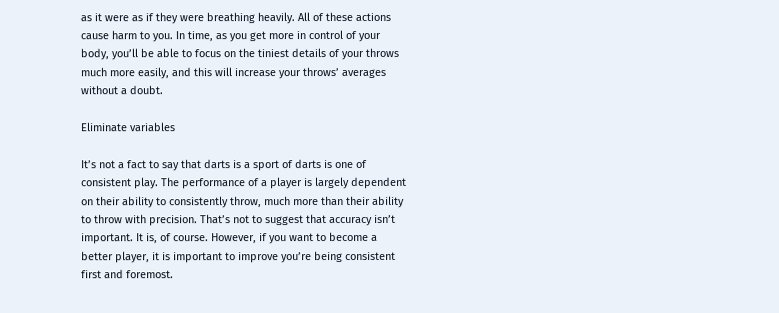as it were as if they were breathing heavily. All of these actions cause harm to you. In time, as you get more in control of your body, you’ll be able to focus on the tiniest details of your throws much more easily, and this will increase your throws’ averages without a doubt.

Eliminate variables

It’s not a fact to say that darts is a sport of darts is one of consistent play. The performance of a player is largely dependent on their ability to consistently throw, much more than their ability to throw with precision. That’s not to suggest that accuracy isn’t important. It is, of course. However, if you want to become a better player, it is important to improve you’re being consistent first and foremost.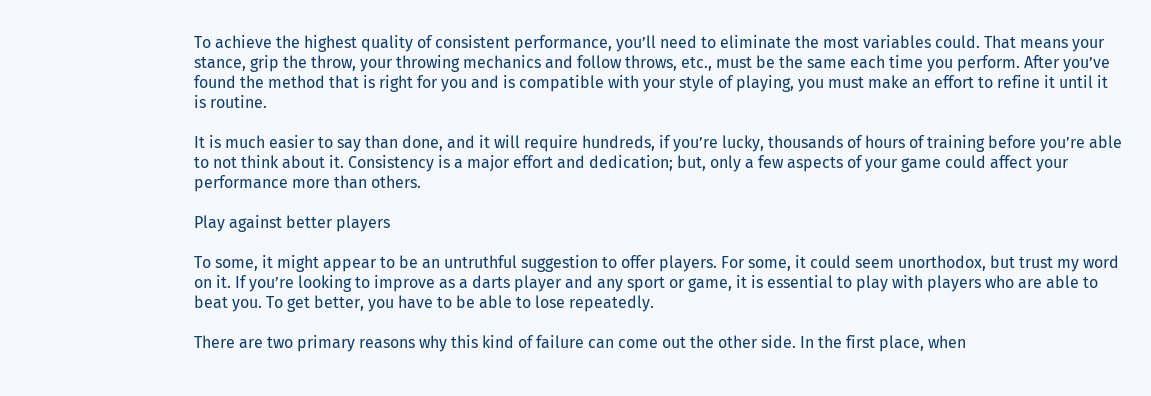To achieve the highest quality of consistent performance, you’ll need to eliminate the most variables could. That means your stance, grip the throw, your throwing mechanics and follow throws, etc., must be the same each time you perform. After you’ve found the method that is right for you and is compatible with your style of playing, you must make an effort to refine it until it is routine.

It is much easier to say than done, and it will require hundreds, if you’re lucky, thousands of hours of training before you’re able to not think about it. Consistency is a major effort and dedication; but, only a few aspects of your game could affect your performance more than others.

Play against better players

To some, it might appear to be an untruthful suggestion to offer players. For some, it could seem unorthodox, but trust my word on it. If you’re looking to improve as a darts player and any sport or game, it is essential to play with players who are able to beat you. To get better, you have to be able to lose repeatedly.

There are two primary reasons why this kind of failure can come out the other side. In the first place, when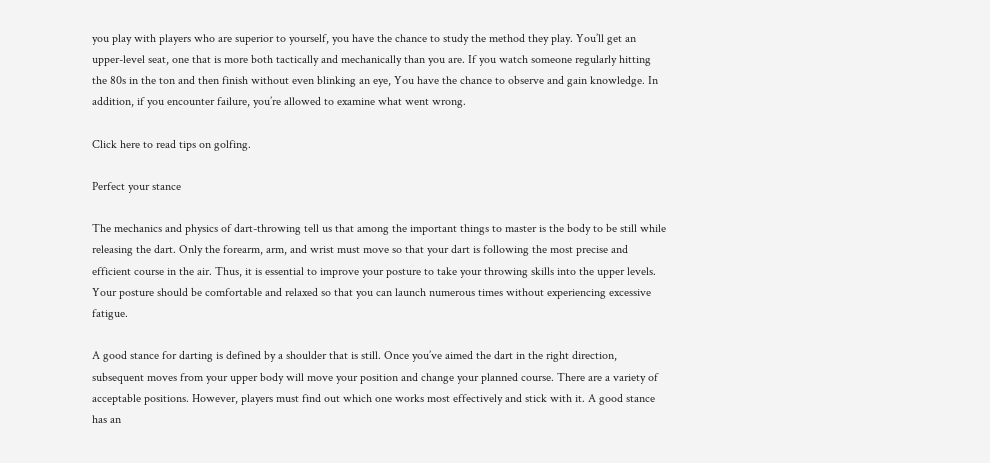you play with players who are superior to yourself, you have the chance to study the method they play. You’ll get an upper-level seat, one that is more both tactically and mechanically than you are. If you watch someone regularly hitting the 80s in the ton and then finish without even blinking an eye, You have the chance to observe and gain knowledge. In addition, if you encounter failure, you’re allowed to examine what went wrong.

Click here to read tips on golfing.

Perfect your stance

The mechanics and physics of dart-throwing tell us that among the important things to master is the body to be still while releasing the dart. Only the forearm, arm, and wrist must move so that your dart is following the most precise and efficient course in the air. Thus, it is essential to improve your posture to take your throwing skills into the upper levels. Your posture should be comfortable and relaxed so that you can launch numerous times without experiencing excessive fatigue.

A good stance for darting is defined by a shoulder that is still. Once you’ve aimed the dart in the right direction, subsequent moves from your upper body will move your position and change your planned course. There are a variety of acceptable positions. However, players must find out which one works most effectively and stick with it. A good stance has an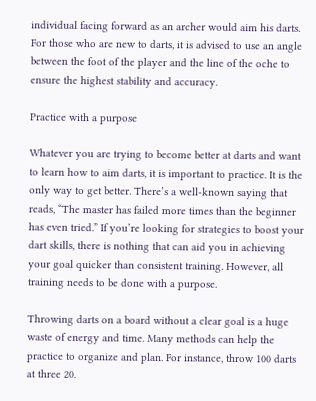individual facing forward as an archer would aim his darts. For those who are new to darts, it is advised to use an angle between the foot of the player and the line of the oche to ensure the highest stability and accuracy.

Practice with a purpose

Whatever you are trying to become better at darts and want to learn how to aim darts, it is important to practice. It is the only way to get better. There’s a well-known saying that reads, “The master has failed more times than the beginner has even tried.” If you’re looking for strategies to boost your dart skills, there is nothing that can aid you in achieving your goal quicker than consistent training. However, all training needs to be done with a purpose.

Throwing darts on a board without a clear goal is a huge waste of energy and time. Many methods can help the practice to organize and plan. For instance, throw 100 darts at three 20.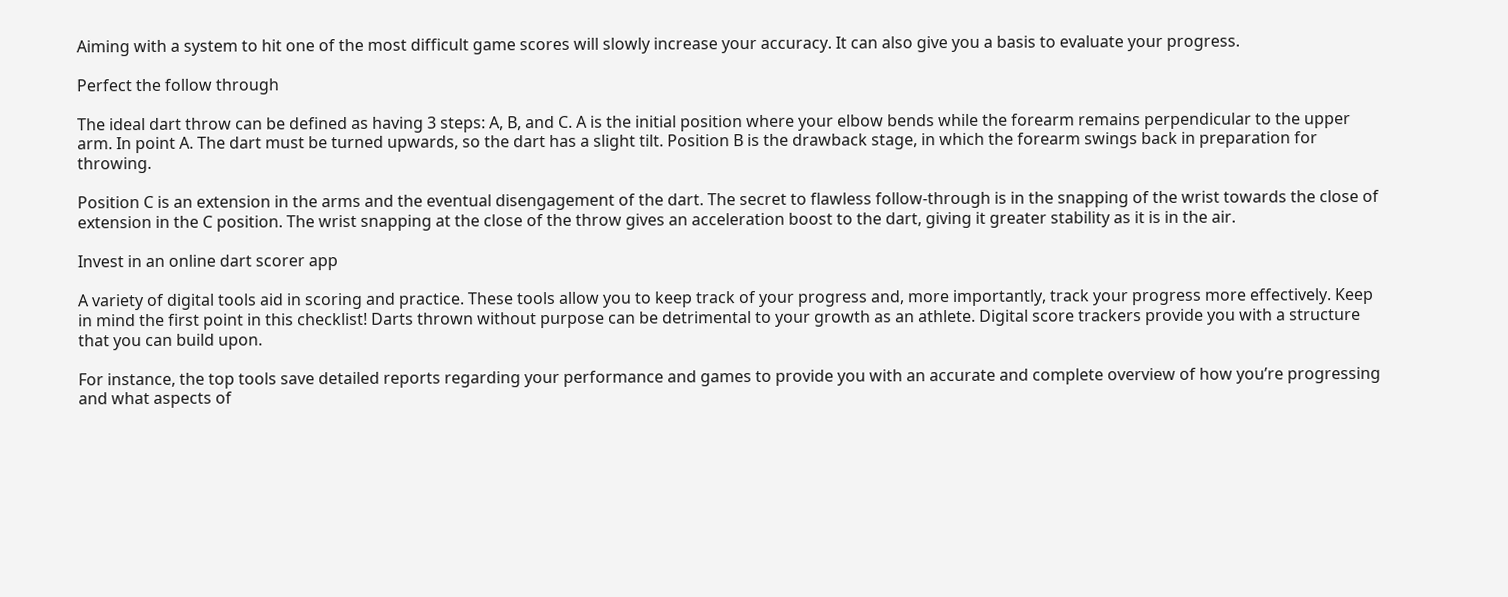Aiming with a system to hit one of the most difficult game scores will slowly increase your accuracy. It can also give you a basis to evaluate your progress.

Perfect the follow through

The ideal dart throw can be defined as having 3 steps: A, B, and C. A is the initial position where your elbow bends while the forearm remains perpendicular to the upper arm. In point A. The dart must be turned upwards, so the dart has a slight tilt. Position B is the drawback stage, in which the forearm swings back in preparation for throwing.

Position C is an extension in the arms and the eventual disengagement of the dart. The secret to flawless follow-through is in the snapping of the wrist towards the close of extension in the C position. The wrist snapping at the close of the throw gives an acceleration boost to the dart, giving it greater stability as it is in the air.

Invest in an online dart scorer app

A variety of digital tools aid in scoring and practice. These tools allow you to keep track of your progress and, more importantly, track your progress more effectively. Keep in mind the first point in this checklist! Darts thrown without purpose can be detrimental to your growth as an athlete. Digital score trackers provide you with a structure that you can build upon.

For instance, the top tools save detailed reports regarding your performance and games to provide you with an accurate and complete overview of how you’re progressing and what aspects of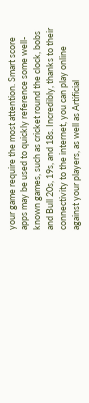your game require the most attention. Smart score apps may be used to quickly reference some well-known games, such as cricket round the clock, bobs and Bull 20s, 19s, and 18s. Incredibly, thanks to their connectivity to the internet, you can play online against your players, as well as Artificial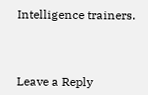Intelligence trainers.



Leave a Reply